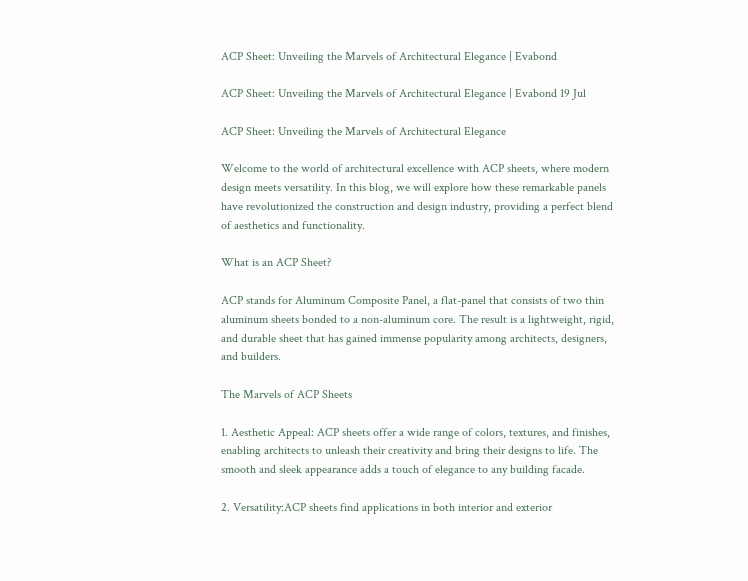ACP Sheet: Unveiling the Marvels of Architectural Elegance | Evabond

ACP Sheet: Unveiling the Marvels of Architectural Elegance | Evabond 19 Jul

ACP Sheet: Unveiling the Marvels of Architectural Elegance

Welcome to the world of architectural excellence with ACP sheets, where modern design meets versatility. In this blog, we will explore how these remarkable panels have revolutionized the construction and design industry, providing a perfect blend of aesthetics and functionality.

What is an ACP Sheet?

ACP stands for Aluminum Composite Panel, a flat-panel that consists of two thin aluminum sheets bonded to a non-aluminum core. The result is a lightweight, rigid, and durable sheet that has gained immense popularity among architects, designers, and builders.

The Marvels of ACP Sheets

1. Aesthetic Appeal: ACP sheets offer a wide range of colors, textures, and finishes, enabling architects to unleash their creativity and bring their designs to life. The smooth and sleek appearance adds a touch of elegance to any building facade.

2. Versatility:ACP sheets find applications in both interior and exterior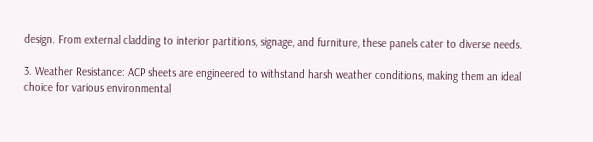design. From external cladding to interior partitions, signage, and furniture, these panels cater to diverse needs.

3. Weather Resistance: ACP sheets are engineered to withstand harsh weather conditions, making them an ideal choice for various environmental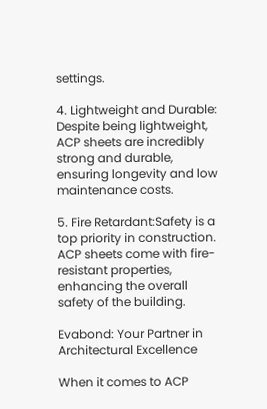settings.

4. Lightweight and Durable: Despite being lightweight, ACP sheets are incredibly strong and durable, ensuring longevity and low maintenance costs.

5. Fire Retardant:Safety is a top priority in construction. ACP sheets come with fire-resistant properties, enhancing the overall safety of the building.

Evabond: Your Partner in Architectural Excellence

When it comes to ACP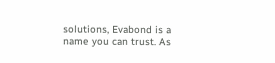solutions, Evabond is a name you can trust. As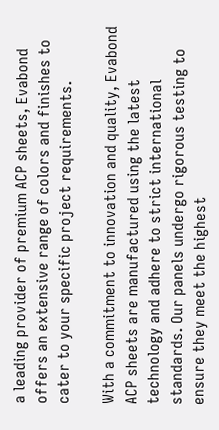a leading provider of premium ACP sheets, Evabond offers an extensive range of colors and finishes to cater to your specific project requirements.

With a commitment to innovation and quality, Evabond ACP sheets are manufactured using the latest technology and adhere to strict international standards. Our panels undergo rigorous testing to ensure they meet the highest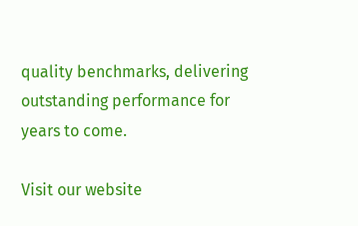quality benchmarks, delivering outstanding performance for years to come.

Visit our website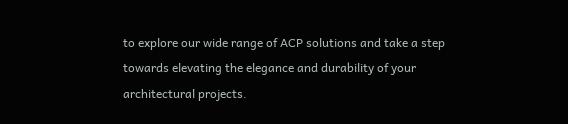to explore our wide range of ACP solutions and take a step towards elevating the elegance and durability of your architectural projects.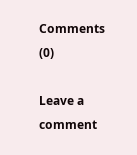Comments (0)

Leave a comment